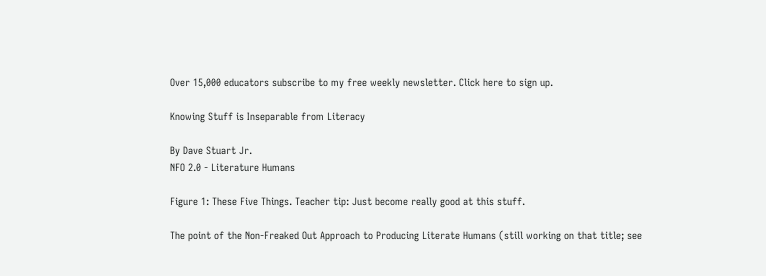Over 15,000 educators subscribe to my free weekly newsletter. Click here to sign up.

Knowing Stuff is Inseparable from Literacy

By Dave Stuart Jr.
NFO 2.0 - Literature Humans

Figure 1: These Five Things. Teacher tip: Just become really good at this stuff.

The point of the Non-Freaked Out Approach to Producing Literate Humans (still working on that title; see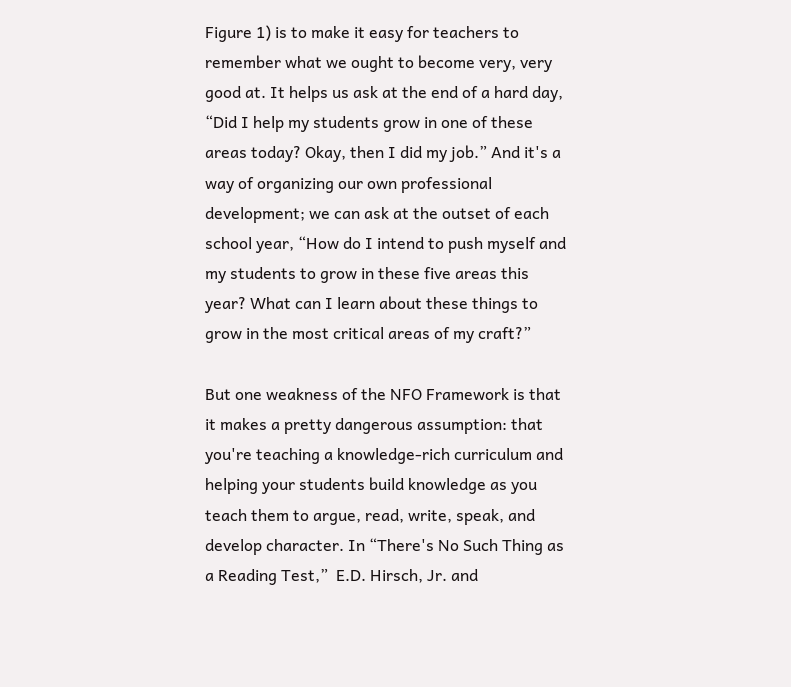Figure 1) is to make it easy for teachers to remember what we ought to become very, very good at. It helps us ask at the end of a hard day, “Did I help my students grow in one of these areas today? Okay, then I did my job.” And it's a way of organizing our own professional development; we can ask at the outset of each school year, “How do I intend to push myself and my students to grow in these five areas this year? What can I learn about these things to grow in the most critical areas of my craft?”

But one weakness of the NFO Framework is that it makes a pretty dangerous assumption: that you're teaching a knowledge-rich curriculum and helping your students build knowledge as you teach them to argue, read, write, speak, and develop character. In “There's No Such Thing as a Reading Test,”  E.D. Hirsch, Jr. and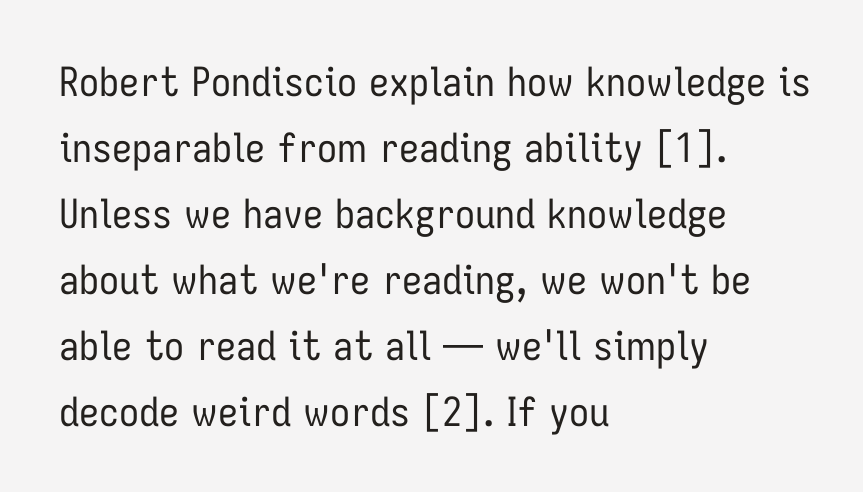Robert Pondiscio explain how knowledge is inseparable from reading ability [1]. Unless we have background knowledge about what we're reading, we won't be able to read it at all — we'll simply decode weird words [2]. If you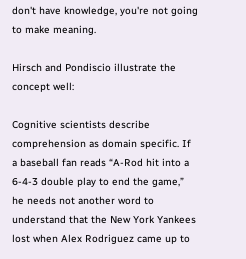don't have knowledge, you're not going to make meaning.

Hirsch and Pondiscio illustrate the concept well:

Cognitive scientists describe comprehension as domain specific. If a baseball fan reads “A-Rod hit into a 6-4-3 double play to end the game,” he needs not another word to understand that the New York Yankees lost when Alex Rodriguez came up to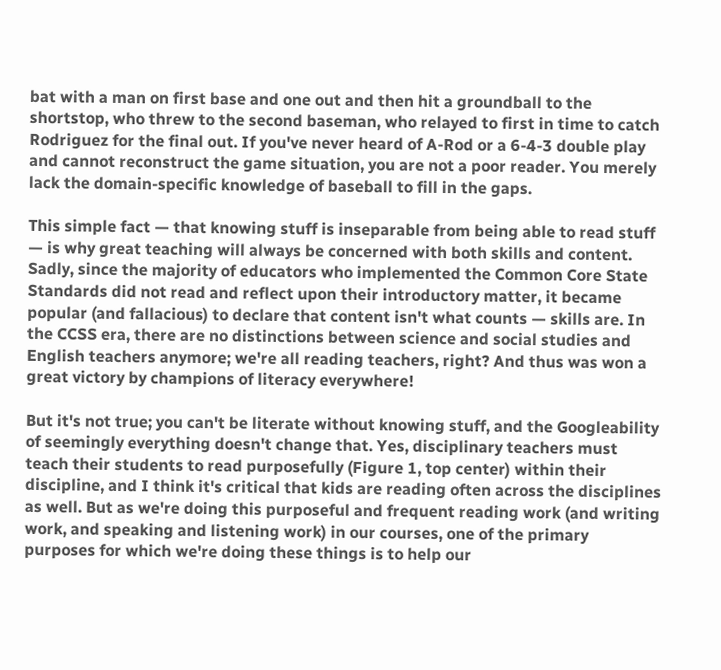bat with a man on first base and one out and then hit a groundball to the shortstop, who threw to the second baseman, who relayed to first in time to catch Rodriguez for the final out. If you've never heard of A-Rod or a 6-4-3 double play and cannot reconstruct the game situation, you are not a poor reader. You merely lack the domain-specific knowledge of baseball to fill in the gaps.

This simple fact — that knowing stuff is inseparable from being able to read stuff — is why great teaching will always be concerned with both skills and content. Sadly, since the majority of educators who implemented the Common Core State Standards did not read and reflect upon their introductory matter, it became popular (and fallacious) to declare that content isn't what counts — skills are. In the CCSS era, there are no distinctions between science and social studies and English teachers anymore; we're all reading teachers, right? And thus was won a great victory by champions of literacy everywhere!

But it's not true; you can't be literate without knowing stuff, and the Googleability of seemingly everything doesn't change that. Yes, disciplinary teachers must teach their students to read purposefully (Figure 1, top center) within their discipline, and I think it's critical that kids are reading often across the disciplines as well. But as we're doing this purposeful and frequent reading work (and writing work, and speaking and listening work) in our courses, one of the primary purposes for which we're doing these things is to help our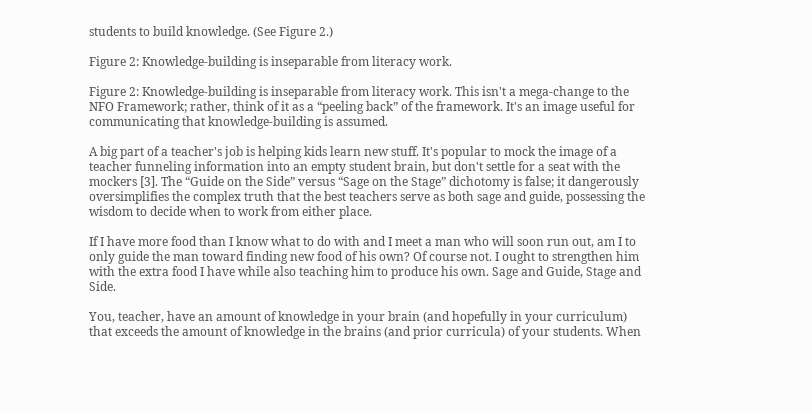students to build knowledge. (See Figure 2.)

Figure 2: Knowledge-building is inseparable from literacy work.

Figure 2: Knowledge-building is inseparable from literacy work. This isn't a mega-change to the NFO Framework; rather, think of it as a “peeling back” of the framework. It's an image useful for communicating that knowledge-building is assumed.

A big part of a teacher's job is helping kids learn new stuff. It's popular to mock the image of a teacher funneling information into an empty student brain, but don't settle for a seat with the mockers [3]. The “Guide on the Side” versus “Sage on the Stage” dichotomy is false; it dangerously oversimplifies the complex truth that the best teachers serve as both sage and guide, possessing the wisdom to decide when to work from either place.

If I have more food than I know what to do with and I meet a man who will soon run out, am I to only guide the man toward finding new food of his own? Of course not. I ought to strengthen him with the extra food I have while also teaching him to produce his own. Sage and Guide, Stage and Side.

You, teacher, have an amount of knowledge in your brain (and hopefully in your curriculum) that exceeds the amount of knowledge in the brains (and prior curricula) of your students. When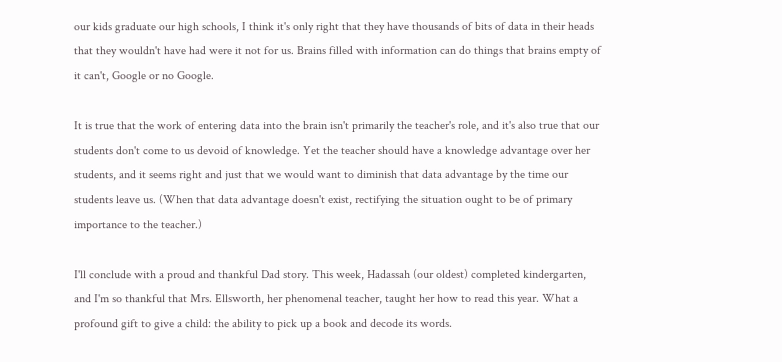our kids graduate our high schools, I think it's only right that they have thousands of bits of data in their heads that they wouldn't have had were it not for us. Brains filled with information can do things that brains empty of it can't, Google or no Google.

It is true that the work of entering data into the brain isn't primarily the teacher's role, and it's also true that our students don't come to us devoid of knowledge. Yet the teacher should have a knowledge advantage over her students, and it seems right and just that we would want to diminish that data advantage by the time our students leave us. (When that data advantage doesn't exist, rectifying the situation ought to be of primary importance to the teacher.)

I'll conclude with a proud and thankful Dad story. This week, Hadassah (our oldest) completed kindergarten, and I'm so thankful that Mrs. Ellsworth, her phenomenal teacher, taught her how to read this year. What a profound gift to give a child: the ability to pick up a book and decode its words.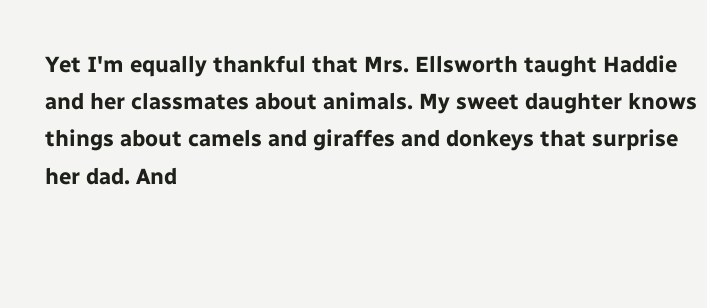Yet I'm equally thankful that Mrs. Ellsworth taught Haddie and her classmates about animals. My sweet daughter knows things about camels and giraffes and donkeys that surprise her dad. And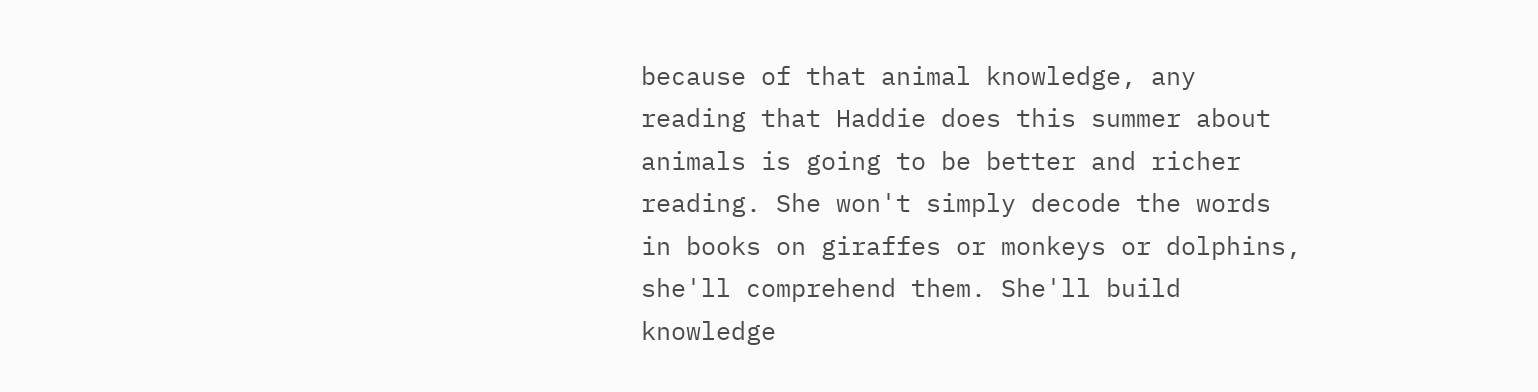because of that animal knowledge, any reading that Haddie does this summer about animals is going to be better and richer reading. She won't simply decode the words in books on giraffes or monkeys or dolphins, she'll comprehend them. She'll build knowledge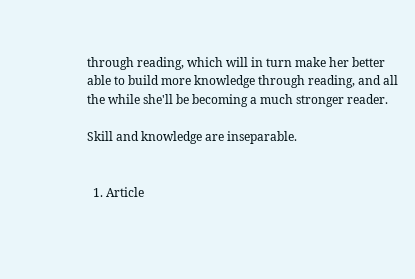through reading, which will in turn make her better able to build more knowledge through reading, and all the while she'll be becoming a much stronger reader.

Skill and knowledge are inseparable.


  1. Article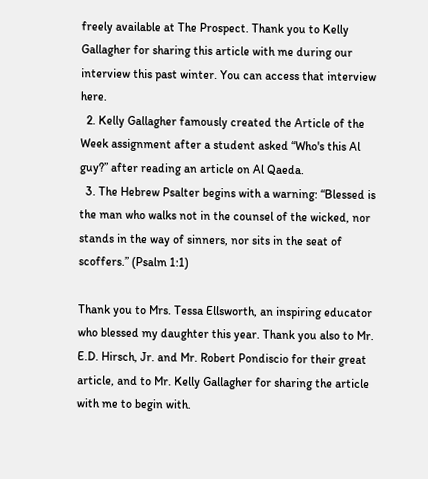freely available at The Prospect. Thank you to Kelly Gallagher for sharing this article with me during our interview this past winter. You can access that interview here.
  2. Kelly Gallagher famously created the Article of the Week assignment after a student asked “Who's this Al guy?” after reading an article on Al Qaeda.
  3. The Hebrew Psalter begins with a warning: “Blessed is the man who walks not in the counsel of the wicked, nor stands in the way of sinners, nor sits in the seat of scoffers.” (Psalm 1:1)

Thank you to Mrs. Tessa Ellsworth, an inspiring educator who blessed my daughter this year. Thank you also to Mr. E.D. Hirsch, Jr. and Mr. Robert Pondiscio for their great article, and to Mr. Kelly Gallagher for sharing the article with me to begin with.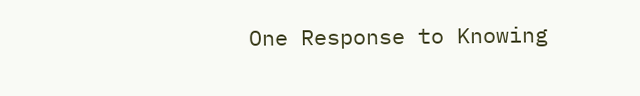One Response to Knowing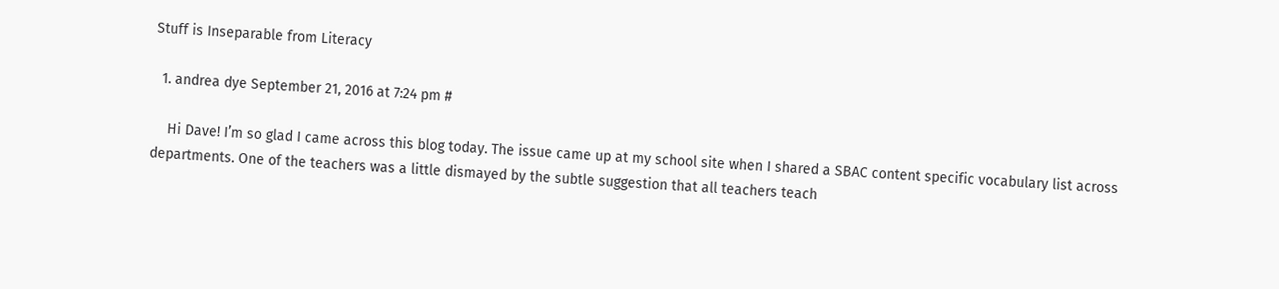Stuff is Inseparable from Literacy

  1. andrea dye September 21, 2016 at 7:24 pm #

    Hi Dave! I’m so glad I came across this blog today. The issue came up at my school site when I shared a SBAC content specific vocabulary list across departments. One of the teachers was a little dismayed by the subtle suggestion that all teachers teach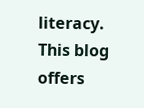literacy. This blog offers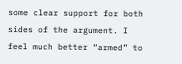some clear support for both sides of the argument. I feel much better “armed” to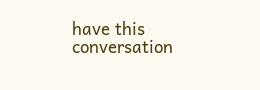have this conversation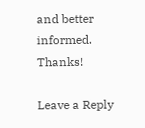and better informed. Thanks!

Leave a Reply